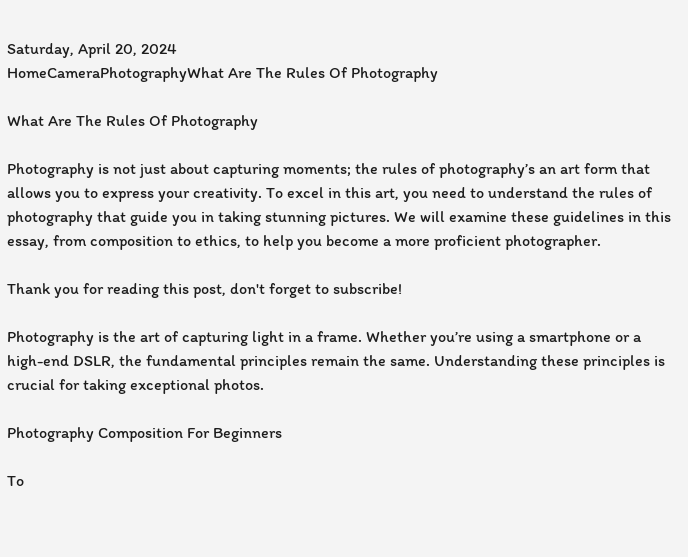Saturday, April 20, 2024
HomeCameraPhotographyWhat Are The Rules Of Photography

What Are The Rules Of Photography

Photography is not just about capturing moments; the rules of photography’s an art form that allows you to express your creativity. To excel in this art, you need to understand the rules of photography that guide you in taking stunning pictures. We will examine these guidelines in this essay, from composition to ethics, to help you become a more proficient photographer.

Thank you for reading this post, don't forget to subscribe!

Photography is the art of capturing light in a frame. Whether you’re using a smartphone or a high-end DSLR, the fundamental principles remain the same. Understanding these principles is crucial for taking exceptional photos.

Photography Composition For Beginners

To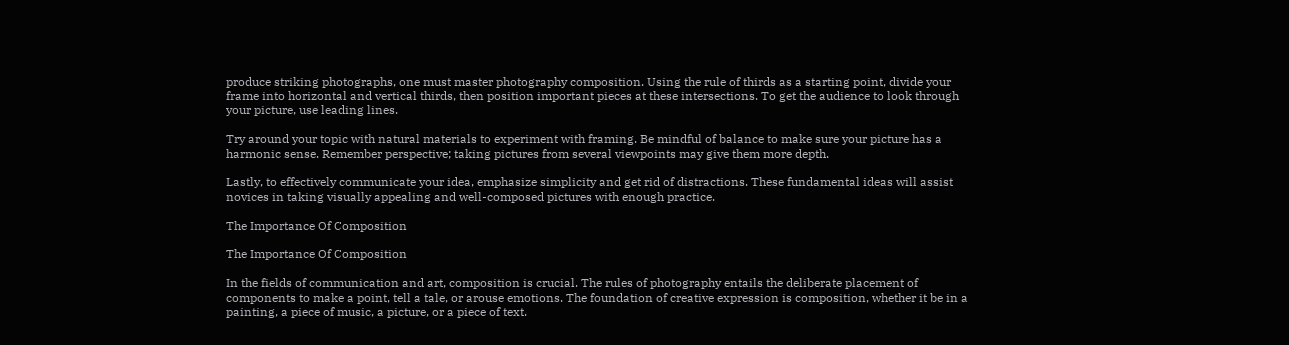produce striking photographs, one must master photography composition. Using the rule of thirds as a starting point, divide your frame into horizontal and vertical thirds, then position important pieces at these intersections. To get the audience to look through your picture, use leading lines.

Try around your topic with natural materials to experiment with framing. Be mindful of balance to make sure your picture has a harmonic sense. Remember perspective; taking pictures from several viewpoints may give them more depth.

Lastly, to effectively communicate your idea, emphasize simplicity and get rid of distractions. These fundamental ideas will assist novices in taking visually appealing and well-composed pictures with enough practice.

The Importance Of Composition

The Importance Of Composition

In the fields of communication and art, composition is crucial. The rules of photography entails the deliberate placement of components to make a point, tell a tale, or arouse emotions. The foundation of creative expression is composition, whether it be in a painting, a piece of music, a picture, or a piece of text.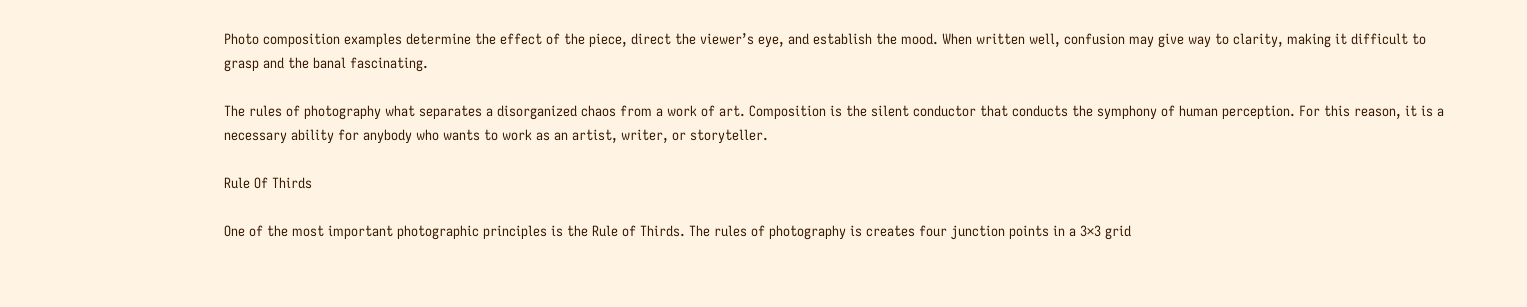Photo composition examples determine the effect of the piece, direct the viewer’s eye, and establish the mood. When written well, confusion may give way to clarity, making it difficult to grasp and the banal fascinating.

The rules of photography what separates a disorganized chaos from a work of art. Composition is the silent conductor that conducts the symphony of human perception. For this reason, it is a necessary ability for anybody who wants to work as an artist, writer, or storyteller.

Rule Of Thirds

One of the most important photographic principles is the Rule of Thirds. The rules of photography is creates four junction points in a 3×3 grid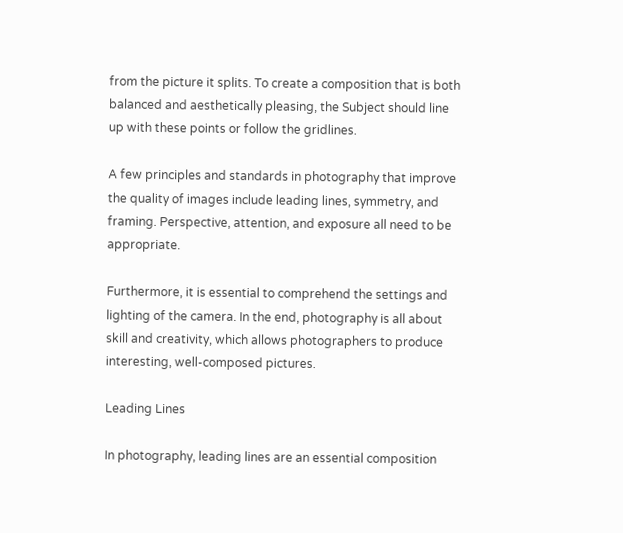from the picture it splits. To create a composition that is both balanced and aesthetically pleasing, the Subject should line up with these points or follow the gridlines.

A few principles and standards in photography that improve the quality of images include leading lines, symmetry, and framing. Perspective, attention, and exposure all need to be appropriate.

Furthermore, it is essential to comprehend the settings and lighting of the camera. In the end, photography is all about skill and creativity, which allows photographers to produce interesting, well-composed pictures.

Leading Lines

In photography, leading lines are an essential composition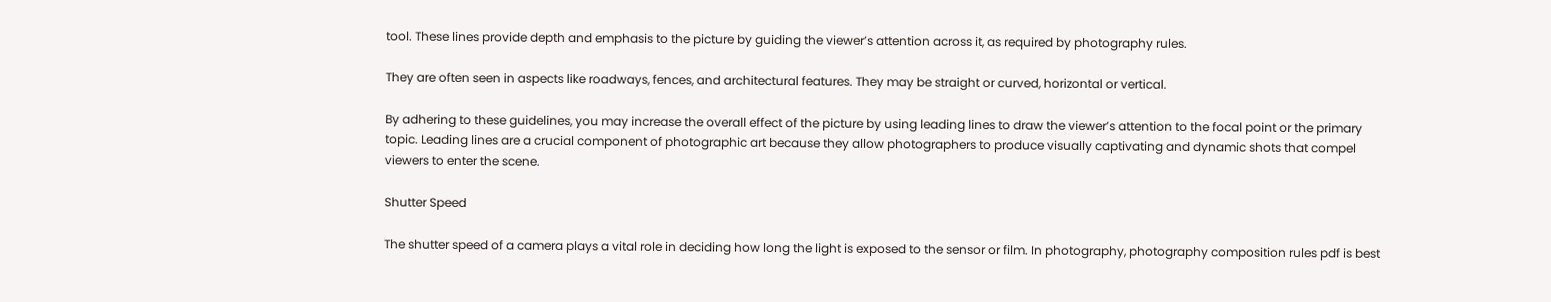tool. These lines provide depth and emphasis to the picture by guiding the viewer’s attention across it, as required by photography rules.

They are often seen in aspects like roadways, fences, and architectural features. They may be straight or curved, horizontal or vertical.

By adhering to these guidelines, you may increase the overall effect of the picture by using leading lines to draw the viewer’s attention to the focal point or the primary topic. Leading lines are a crucial component of photographic art because they allow photographers to produce visually captivating and dynamic shots that compel viewers to enter the scene.

Shutter Speed

The shutter speed of a camera plays a vital role in deciding how long the light is exposed to the sensor or film. In photography, photography composition rules pdf is best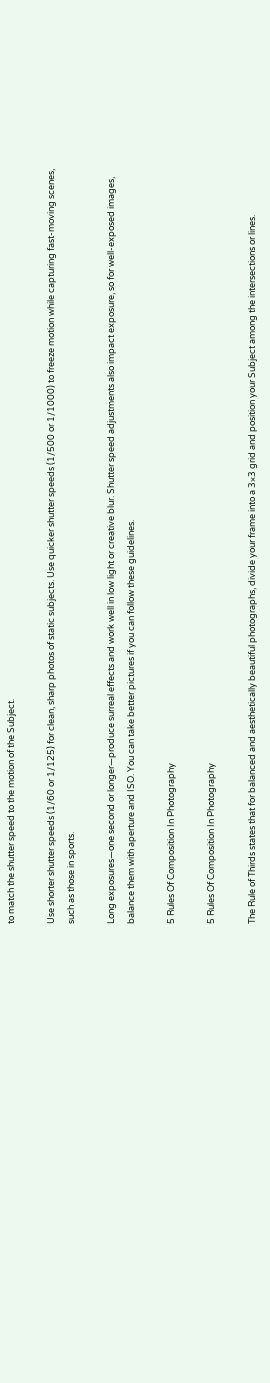to match the shutter speed to the motion of the Subject.

Use shorter shutter speeds (1/60 or 1/125) for clean, sharp photos of static subjects. Use quicker shutter speeds (1/500 or 1/1000) to freeze motion while capturing fast-moving scenes, such as those in sports.

Long exposures—one second or longer—produce surreal effects and work well in low light or creative blur. Shutter speed adjustments also impact exposure, so for well-exposed images, balance them with aperture and ISO. You can take better pictures if you can follow these guidelines.

5 Rules Of Composition In Photography

5 Rules Of Composition In Photography

The Rule of Thirds states that for balanced and aesthetically beautiful photographs, divide your frame into a 3×3 grid and position your Subject among the intersections or lines.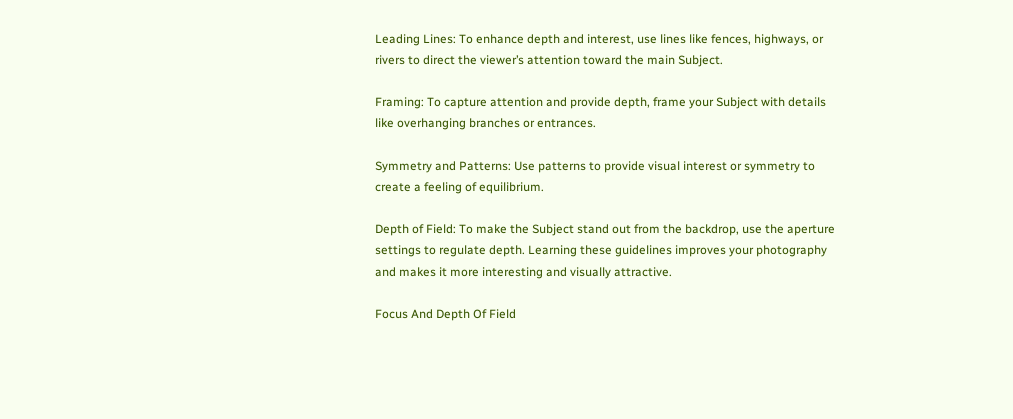Leading Lines: To enhance depth and interest, use lines like fences, highways, or rivers to direct the viewer’s attention toward the main Subject.

Framing: To capture attention and provide depth, frame your Subject with details like overhanging branches or entrances.

Symmetry and Patterns: Use patterns to provide visual interest or symmetry to create a feeling of equilibrium.

Depth of Field: To make the Subject stand out from the backdrop, use the aperture settings to regulate depth. Learning these guidelines improves your photography and makes it more interesting and visually attractive.

Focus And Depth Of Field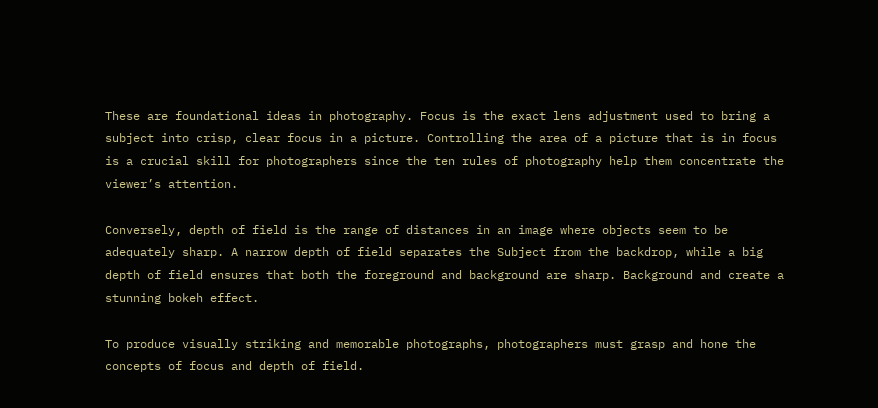These are foundational ideas in photography. Focus is the exact lens adjustment used to bring a subject into crisp, clear focus in a picture. Controlling the area of a picture that is in focus is a crucial skill for photographers since the ten rules of photography help them concentrate the viewer’s attention.

Conversely, depth of field is the range of distances in an image where objects seem to be adequately sharp. A narrow depth of field separates the Subject from the backdrop, while a big depth of field ensures that both the foreground and background are sharp. Background and create a stunning bokeh effect.

To produce visually striking and memorable photographs, photographers must grasp and hone the concepts of focus and depth of field.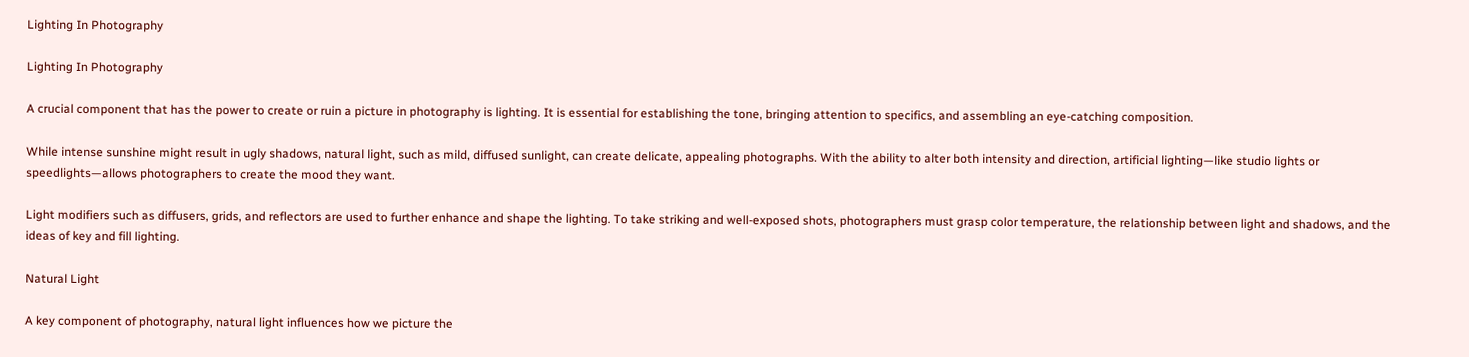Lighting In Photography

Lighting In Photography

A crucial component that has the power to create or ruin a picture in photography is lighting. It is essential for establishing the tone, bringing attention to specifics, and assembling an eye-catching composition.

While intense sunshine might result in ugly shadows, natural light, such as mild, diffused sunlight, can create delicate, appealing photographs. With the ability to alter both intensity and direction, artificial lighting—like studio lights or speedlights—allows photographers to create the mood they want.

Light modifiers such as diffusers, grids, and reflectors are used to further enhance and shape the lighting. To take striking and well-exposed shots, photographers must grasp color temperature, the relationship between light and shadows, and the ideas of key and fill lighting.

Natural Light

A key component of photography, natural light influences how we picture the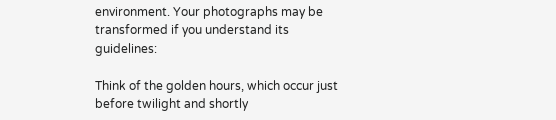environment. Your photographs may be transformed if you understand its guidelines:

Think of the golden hours, which occur just before twilight and shortly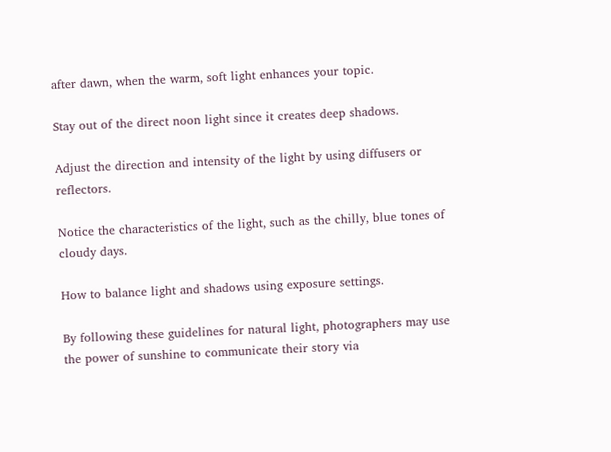after dawn, when the warm, soft light enhances your topic.

Stay out of the direct noon light since it creates deep shadows.

Adjust the direction and intensity of the light by using diffusers or reflectors.

Notice the characteristics of the light, such as the chilly, blue tones of cloudy days.

How to balance light and shadows using exposure settings.

By following these guidelines for natural light, photographers may use the power of sunshine to communicate their story via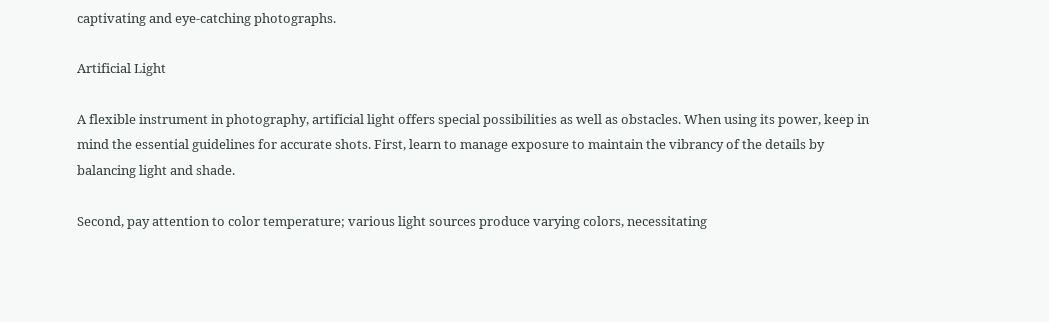captivating and eye-catching photographs.

Artificial Light

A flexible instrument in photography, artificial light offers special possibilities as well as obstacles. When using its power, keep in mind the essential guidelines for accurate shots. First, learn to manage exposure to maintain the vibrancy of the details by balancing light and shade.

Second, pay attention to color temperature; various light sources produce varying colors, necessitating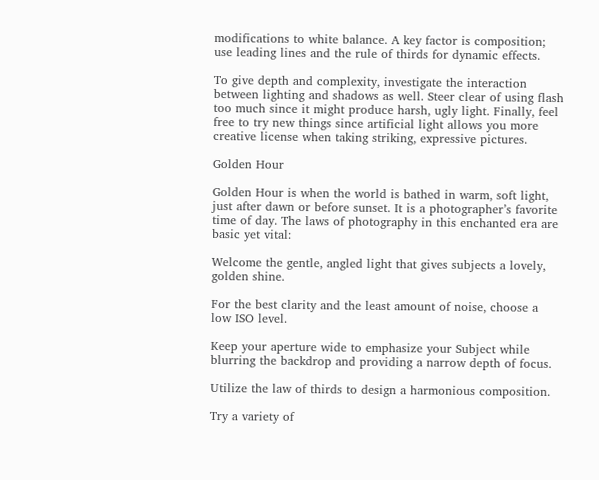modifications to white balance. A key factor is composition; use leading lines and the rule of thirds for dynamic effects.

To give depth and complexity, investigate the interaction between lighting and shadows as well. Steer clear of using flash too much since it might produce harsh, ugly light. Finally, feel free to try new things since artificial light allows you more creative license when taking striking, expressive pictures.

Golden Hour

Golden Hour is when the world is bathed in warm, soft light, just after dawn or before sunset. It is a photographer’s favorite time of day. The laws of photography in this enchanted era are basic yet vital:

Welcome the gentle, angled light that gives subjects a lovely, golden shine.

For the best clarity and the least amount of noise, choose a low ISO level.

Keep your aperture wide to emphasize your Subject while blurring the backdrop and providing a narrow depth of focus.

Utilize the law of thirds to design a harmonious composition.

Try a variety of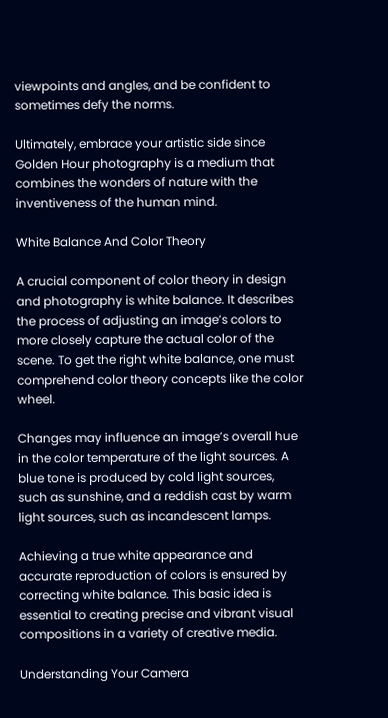viewpoints and angles, and be confident to sometimes defy the norms.

Ultimately, embrace your artistic side since Golden Hour photography is a medium that combines the wonders of nature with the inventiveness of the human mind.

White Balance And Color Theory

A crucial component of color theory in design and photography is white balance. It describes the process of adjusting an image’s colors to more closely capture the actual color of the scene. To get the right white balance, one must comprehend color theory concepts like the color wheel.

Changes may influence an image’s overall hue in the color temperature of the light sources. A blue tone is produced by cold light sources, such as sunshine, and a reddish cast by warm light sources, such as incandescent lamps.

Achieving a true white appearance and accurate reproduction of colors is ensured by correcting white balance. This basic idea is essential to creating precise and vibrant visual compositions in a variety of creative media.

Understanding Your Camera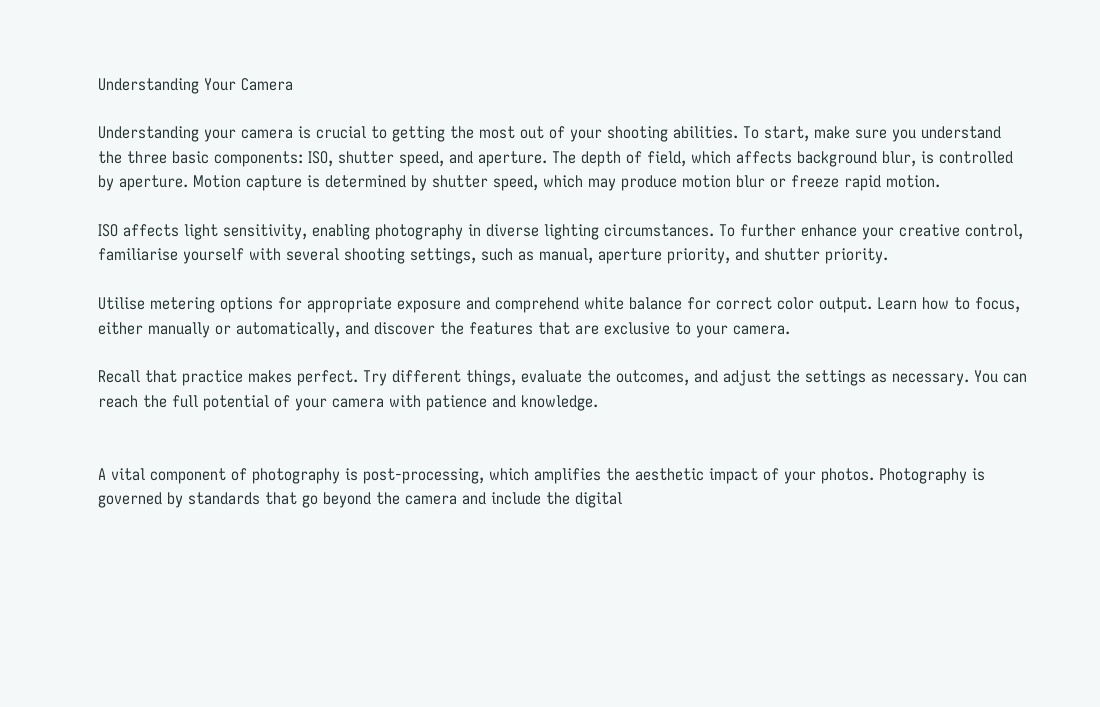Understanding Your Camera

Understanding your camera is crucial to getting the most out of your shooting abilities. To start, make sure you understand the three basic components: ISO, shutter speed, and aperture. The depth of field, which affects background blur, is controlled by aperture. Motion capture is determined by shutter speed, which may produce motion blur or freeze rapid motion.

ISO affects light sensitivity, enabling photography in diverse lighting circumstances. To further enhance your creative control, familiarise yourself with several shooting settings, such as manual, aperture priority, and shutter priority.

Utilise metering options for appropriate exposure and comprehend white balance for correct color output. Learn how to focus, either manually or automatically, and discover the features that are exclusive to your camera.

Recall that practice makes perfect. Try different things, evaluate the outcomes, and adjust the settings as necessary. You can reach the full potential of your camera with patience and knowledge.


A vital component of photography is post-processing, which amplifies the aesthetic impact of your photos. Photography is governed by standards that go beyond the camera and include the digital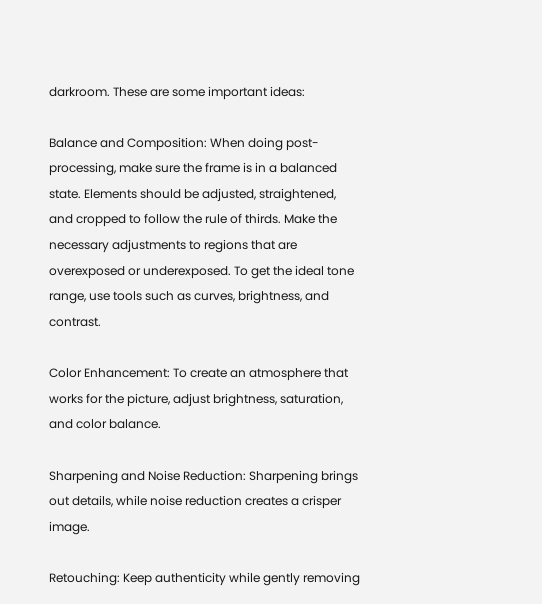darkroom. These are some important ideas:

Balance and Composition: When doing post-processing, make sure the frame is in a balanced state. Elements should be adjusted, straightened, and cropped to follow the rule of thirds. Make the necessary adjustments to regions that are overexposed or underexposed. To get the ideal tone range, use tools such as curves, brightness, and contrast.

Color Enhancement: To create an atmosphere that works for the picture, adjust brightness, saturation, and color balance.

Sharpening and Noise Reduction: Sharpening brings out details, while noise reduction creates a crisper image.

Retouching: Keep authenticity while gently removing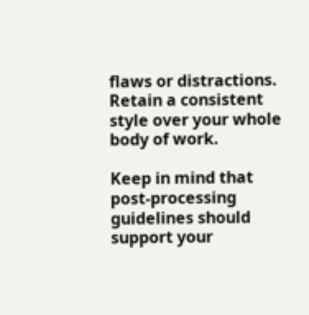flaws or distractions. Retain a consistent style over your whole body of work.

Keep in mind that post-processing guidelines should support your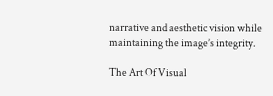narrative and aesthetic vision while maintaining the image’s integrity.

The Art Of Visual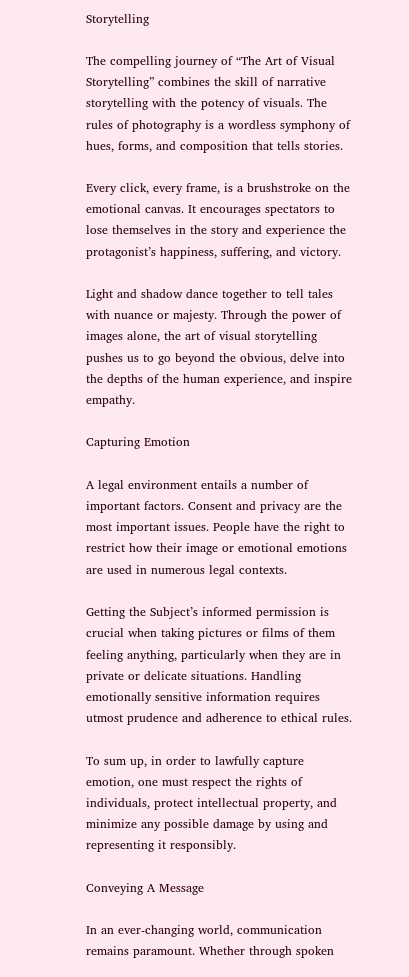Storytelling

The compelling journey of “The Art of Visual Storytelling” combines the skill of narrative storytelling with the potency of visuals. The rules of photography is a wordless symphony of hues, forms, and composition that tells stories.

Every click, every frame, is a brushstroke on the emotional canvas. It encourages spectators to lose themselves in the story and experience the protagonist’s happiness, suffering, and victory.

Light and shadow dance together to tell tales with nuance or majesty. Through the power of images alone, the art of visual storytelling pushes us to go beyond the obvious, delve into the depths of the human experience, and inspire empathy.

Capturing Emotion

A legal environment entails a number of important factors. Consent and privacy are the most important issues. People have the right to restrict how their image or emotional emotions are used in numerous legal contexts.

Getting the Subject’s informed permission is crucial when taking pictures or films of them feeling anything, particularly when they are in private or delicate situations. Handling emotionally sensitive information requires utmost prudence and adherence to ethical rules.

To sum up, in order to lawfully capture emotion, one must respect the rights of individuals, protect intellectual property, and minimize any possible damage by using and representing it responsibly.

Conveying A Message

In an ever-changing world, communication remains paramount. Whether through spoken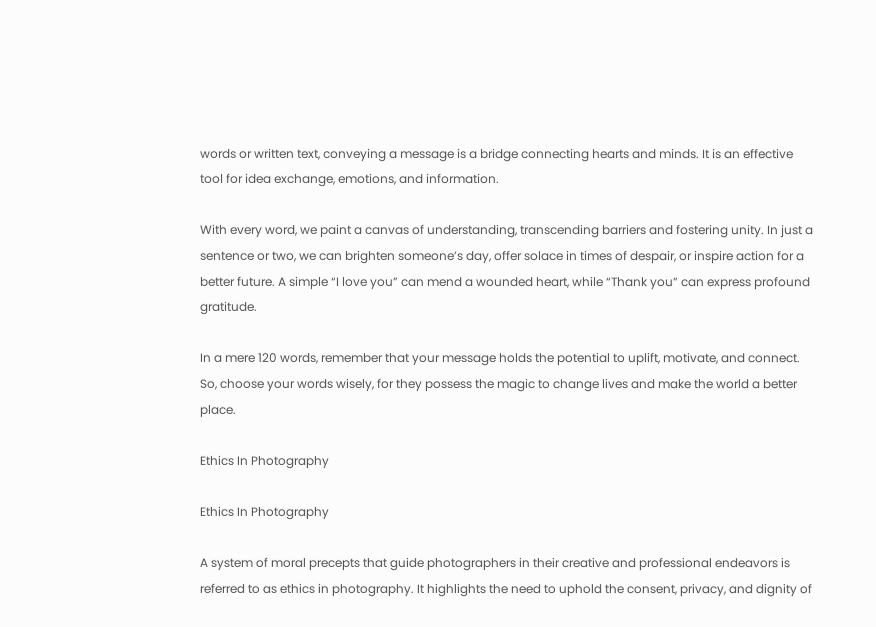words or written text, conveying a message is a bridge connecting hearts and minds. It is an effective tool for idea exchange, emotions, and information.

With every word, we paint a canvas of understanding, transcending barriers and fostering unity. In just a sentence or two, we can brighten someone’s day, offer solace in times of despair, or inspire action for a better future. A simple “I love you” can mend a wounded heart, while “Thank you” can express profound gratitude.

In a mere 120 words, remember that your message holds the potential to uplift, motivate, and connect. So, choose your words wisely, for they possess the magic to change lives and make the world a better place.

Ethics In Photography

Ethics In Photography

A system of moral precepts that guide photographers in their creative and professional endeavors is referred to as ethics in photography. It highlights the need to uphold the consent, privacy, and dignity of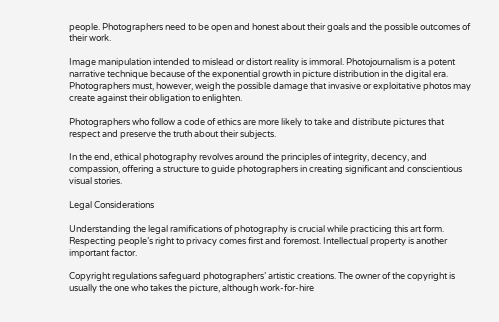people. Photographers need to be open and honest about their goals and the possible outcomes of their work.

Image manipulation intended to mislead or distort reality is immoral. Photojournalism is a potent narrative technique because of the exponential growth in picture distribution in the digital era. Photographers must, however, weigh the possible damage that invasive or exploitative photos may create against their obligation to enlighten.

Photographers who follow a code of ethics are more likely to take and distribute pictures that respect and preserve the truth about their subjects.

In the end, ethical photography revolves around the principles of integrity, decency, and compassion, offering a structure to guide photographers in creating significant and conscientious visual stories.

Legal Considerations

Understanding the legal ramifications of photography is crucial while practicing this art form. Respecting people’s right to privacy comes first and foremost. Intellectual property is another important factor.

Copyright regulations safeguard photographers’ artistic creations. The owner of the copyright is usually the one who takes the picture, although work-for-hire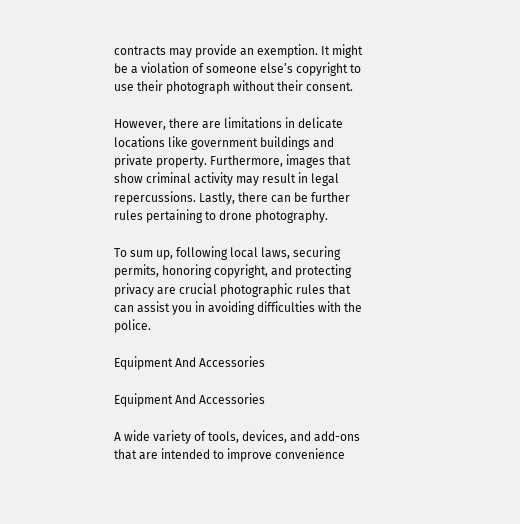contracts may provide an exemption. It might be a violation of someone else’s copyright to use their photograph without their consent.

However, there are limitations in delicate locations like government buildings and private property. Furthermore, images that show criminal activity may result in legal repercussions. Lastly, there can be further rules pertaining to drone photography.

To sum up, following local laws, securing permits, honoring copyright, and protecting privacy are crucial photographic rules that can assist you in avoiding difficulties with the police.

Equipment And Accessories

Equipment And Accessories

A wide variety of tools, devices, and add-ons that are intended to improve convenience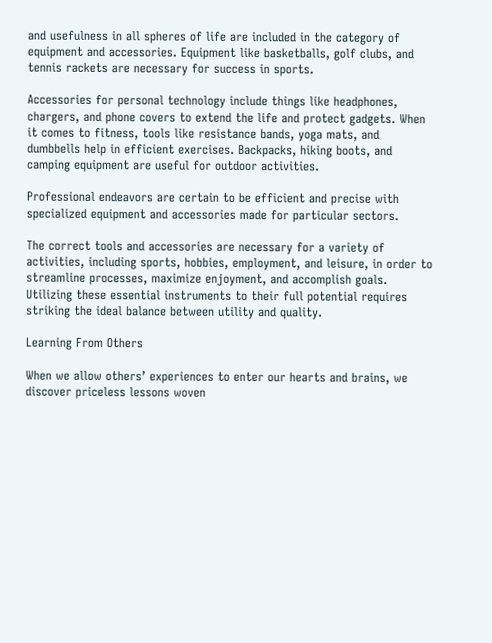and usefulness in all spheres of life are included in the category of equipment and accessories. Equipment like basketballs, golf clubs, and tennis rackets are necessary for success in sports.

Accessories for personal technology include things like headphones, chargers, and phone covers to extend the life and protect gadgets. When it comes to fitness, tools like resistance bands, yoga mats, and dumbbells help in efficient exercises. Backpacks, hiking boots, and camping equipment are useful for outdoor activities.

Professional endeavors are certain to be efficient and precise with specialized equipment and accessories made for particular sectors.

The correct tools and accessories are necessary for a variety of activities, including sports, hobbies, employment, and leisure, in order to streamline processes, maximize enjoyment, and accomplish goals. Utilizing these essential instruments to their full potential requires striking the ideal balance between utility and quality.

Learning From Others

When we allow others’ experiences to enter our hearts and brains, we discover priceless lessons woven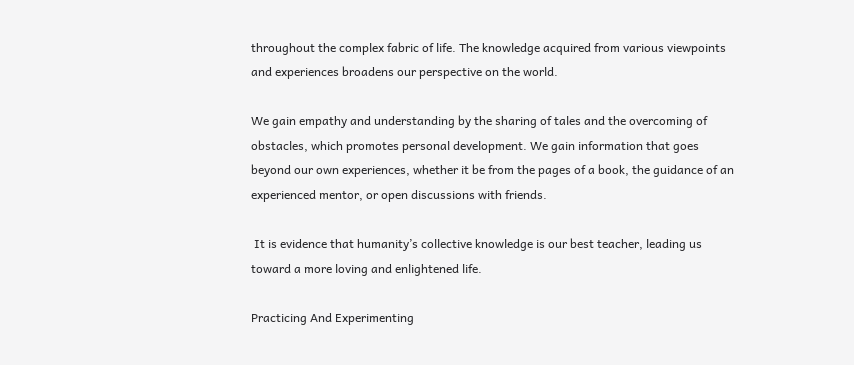throughout the complex fabric of life. The knowledge acquired from various viewpoints and experiences broadens our perspective on the world.

We gain empathy and understanding by the sharing of tales and the overcoming of obstacles, which promotes personal development. We gain information that goes beyond our own experiences, whether it be from the pages of a book, the guidance of an experienced mentor, or open discussions with friends.

 It is evidence that humanity’s collective knowledge is our best teacher, leading us toward a more loving and enlightened life.

Practicing And Experimenting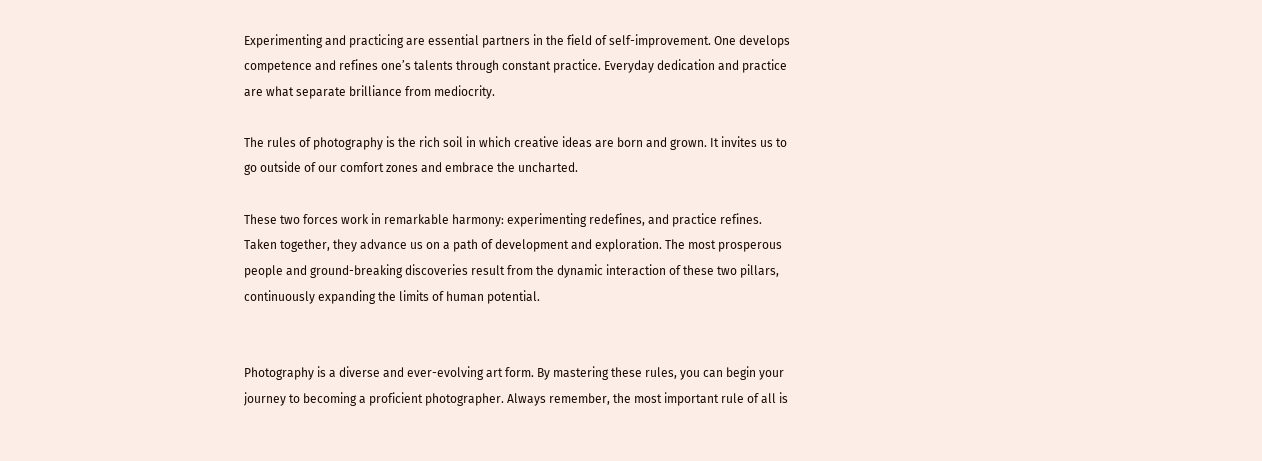Experimenting and practicing are essential partners in the field of self-improvement. One develops competence and refines one’s talents through constant practice. Everyday dedication and practice are what separate brilliance from mediocrity.

The rules of photography is the rich soil in which creative ideas are born and grown. It invites us to go outside of our comfort zones and embrace the uncharted.

These two forces work in remarkable harmony: experimenting redefines, and practice refines. Taken together, they advance us on a path of development and exploration. The most prosperous people and ground-breaking discoveries result from the dynamic interaction of these two pillars, continuously expanding the limits of human potential.


Photography is a diverse and ever-evolving art form. By mastering these rules, you can begin your journey to becoming a proficient photographer. Always remember, the most important rule of all is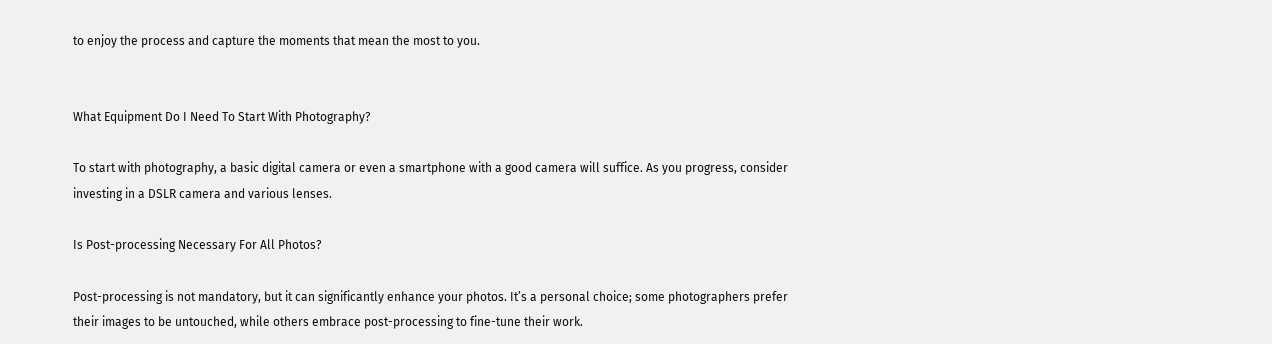to enjoy the process and capture the moments that mean the most to you.


What Equipment Do I Need To Start With Photography?

To start with photography, a basic digital camera or even a smartphone with a good camera will suffice. As you progress, consider investing in a DSLR camera and various lenses.

Is Post-processing Necessary For All Photos?

Post-processing is not mandatory, but it can significantly enhance your photos. It’s a personal choice; some photographers prefer their images to be untouched, while others embrace post-processing to fine-tune their work.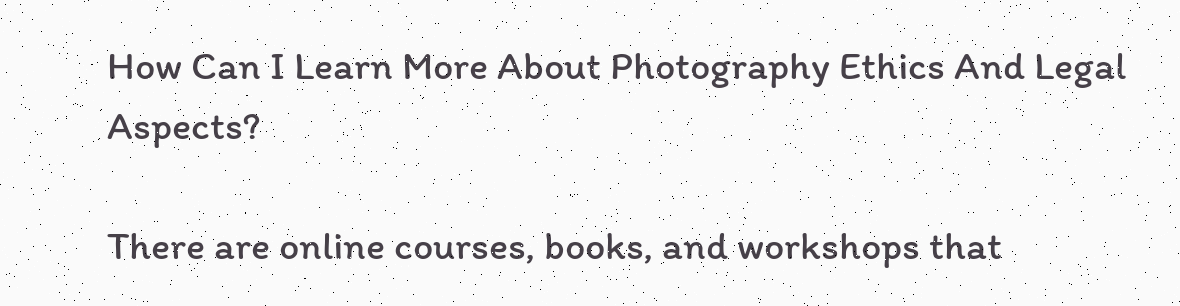How Can I Learn More About Photography Ethics And Legal Aspects?

There are online courses, books, and workshops that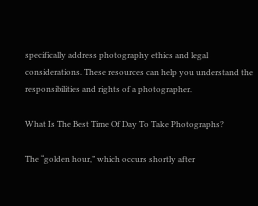specifically address photography ethics and legal considerations. These resources can help you understand the responsibilities and rights of a photographer.

What Is The Best Time Of Day To Take Photographs?

The “golden hour,” which occurs shortly after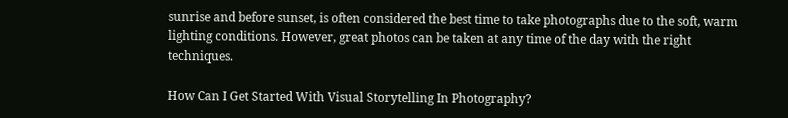sunrise and before sunset, is often considered the best time to take photographs due to the soft, warm lighting conditions. However, great photos can be taken at any time of the day with the right techniques.

How Can I Get Started With Visual Storytelling In Photography?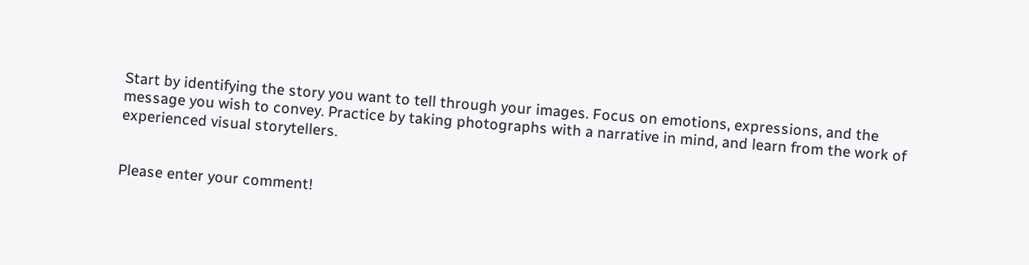Start by identifying the story you want to tell through your images. Focus on emotions, expressions, and the message you wish to convey. Practice by taking photographs with a narrative in mind, and learn from the work of experienced visual storytellers.


Please enter your comment!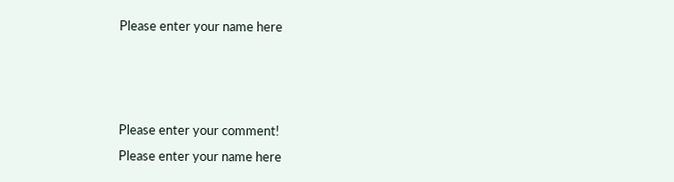Please enter your name here



Please enter your comment!
Please enter your name here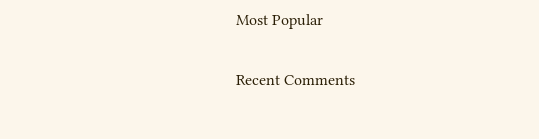Most Popular

Recent Comments